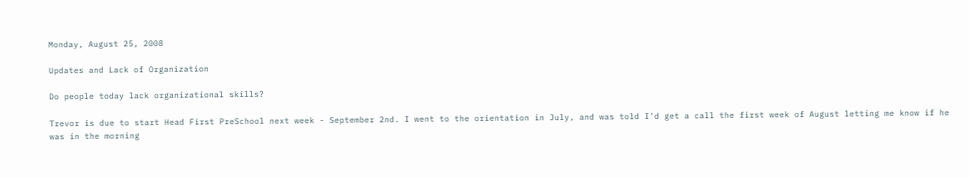Monday, August 25, 2008

Updates and Lack of Organization

Do people today lack organizational skills?

Trevor is due to start Head First PreSchool next week - September 2nd. I went to the orientation in July, and was told I'd get a call the first week of August letting me know if he was in the morning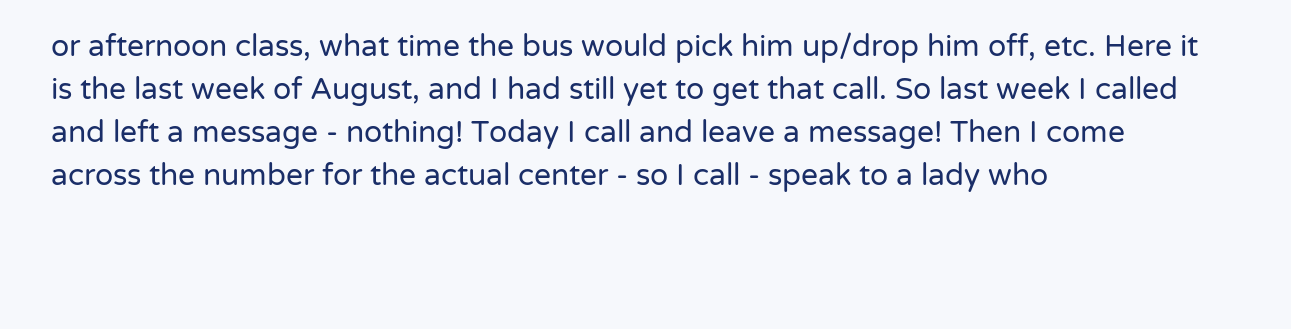or afternoon class, what time the bus would pick him up/drop him off, etc. Here it is the last week of August, and I had still yet to get that call. So last week I called and left a message - nothing! Today I call and leave a message! Then I come across the number for the actual center - so I call - speak to a lady who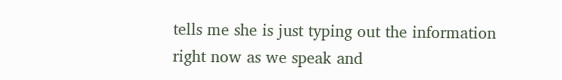tells me she is just typing out the information right now as we speak and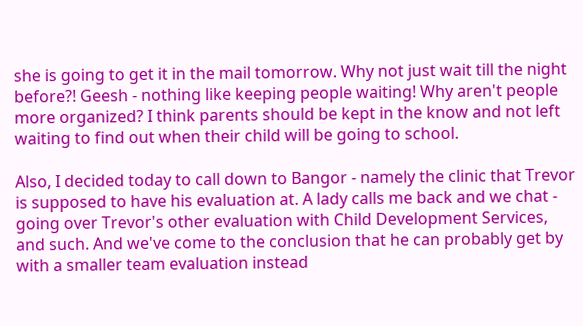she is going to get it in the mail tomorrow. Why not just wait till the night before?! Geesh - nothing like keeping people waiting! Why aren't people more organized? I think parents should be kept in the know and not left waiting to find out when their child will be going to school.

Also, I decided today to call down to Bangor - namely the clinic that Trevor is supposed to have his evaluation at. A lady calls me back and we chat - going over Trevor's other evaluation with Child Development Services, and such. And we've come to the conclusion that he can probably get by with a smaller team evaluation instead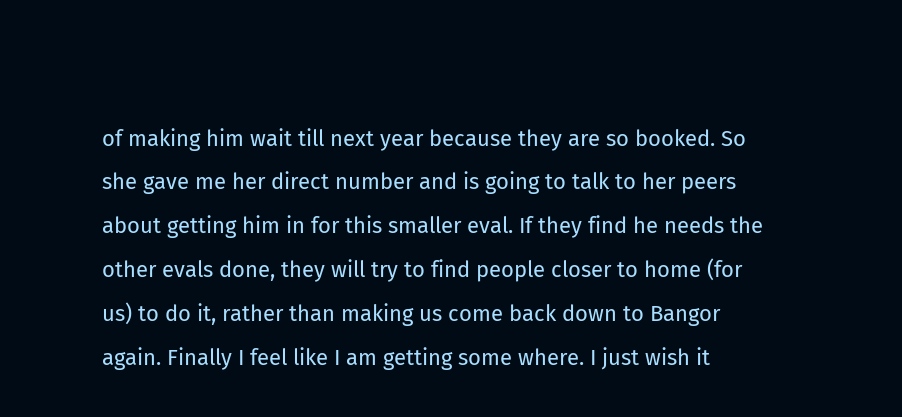of making him wait till next year because they are so booked. So she gave me her direct number and is going to talk to her peers about getting him in for this smaller eval. If they find he needs the other evals done, they will try to find people closer to home (for us) to do it, rather than making us come back down to Bangor again. Finally I feel like I am getting some where. I just wish it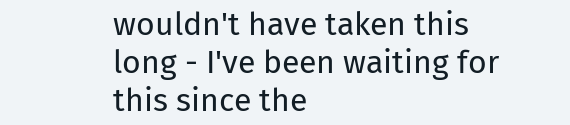wouldn't have taken this long - I've been waiting for this since the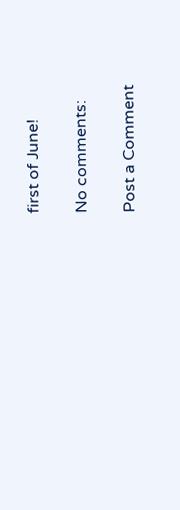first of June!

No comments:

Post a Comment